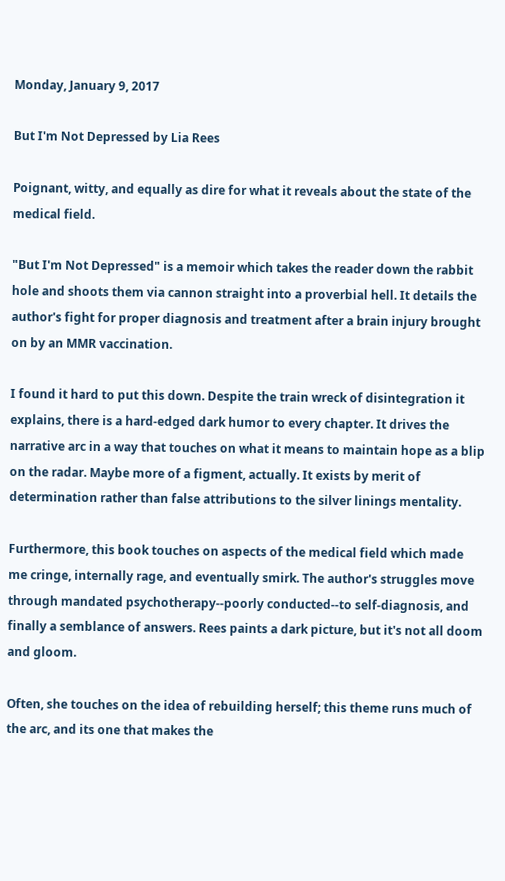Monday, January 9, 2017

But I'm Not Depressed by Lia Rees

Poignant, witty, and equally as dire for what it reveals about the state of the medical field.

"But I'm Not Depressed" is a memoir which takes the reader down the rabbit hole and shoots them via cannon straight into a proverbial hell. It details the author's fight for proper diagnosis and treatment after a brain injury brought on by an MMR vaccination.

I found it hard to put this down. Despite the train wreck of disintegration it explains, there is a hard-edged dark humor to every chapter. It drives the narrative arc in a way that touches on what it means to maintain hope as a blip on the radar. Maybe more of a figment, actually. It exists by merit of determination rather than false attributions to the silver linings mentality.

Furthermore, this book touches on aspects of the medical field which made me cringe, internally rage, and eventually smirk. The author's struggles move through mandated psychotherapy--poorly conducted--to self-diagnosis, and finally a semblance of answers. Rees paints a dark picture, but it's not all doom and gloom.

Often, she touches on the idea of rebuilding herself; this theme runs much of the arc, and its one that makes the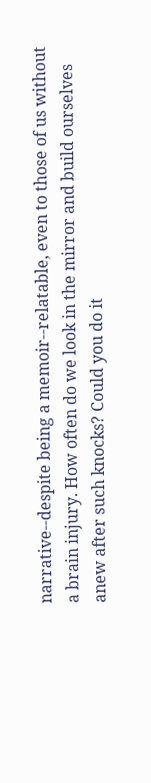narrative--despite being a memoir--relatable, even to those of us without a brain injury. How often do we look in the mirror and build ourselves anew after such knocks? Could you do it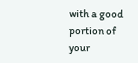with a good portion of your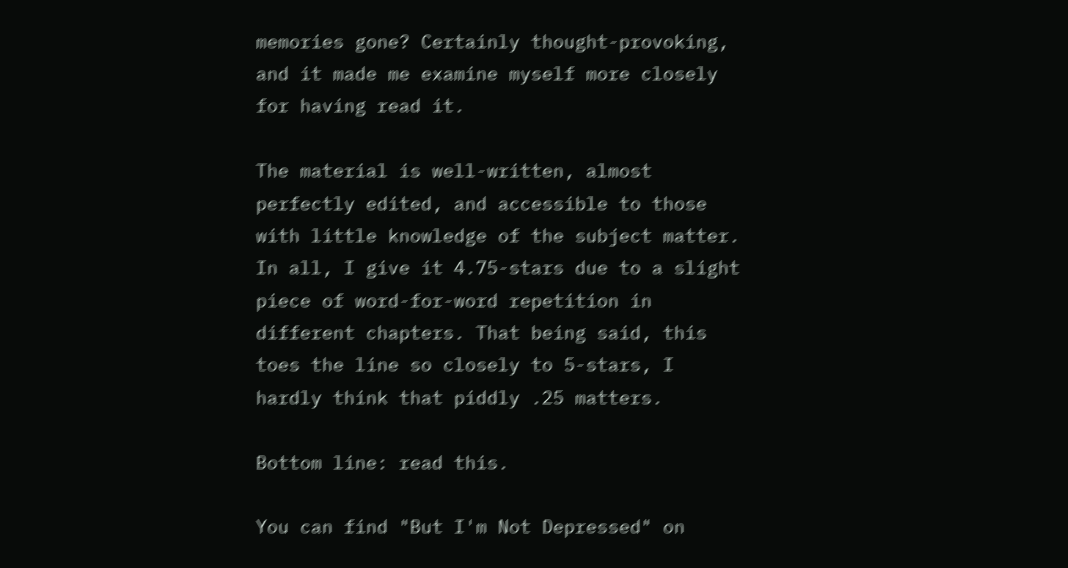memories gone? Certainly thought-provoking, and it made me examine myself more closely for having read it.

The material is well-written, almost perfectly edited, and accessible to those with little knowledge of the subject matter. In all, I give it 4.75-stars due to a slight piece of word-for-word repetition in different chapters. That being said, this toes the line so closely to 5-stars, I hardly think that piddly .25 matters.

Bottom line: read this.

You can find "But I'm Not Depressed" on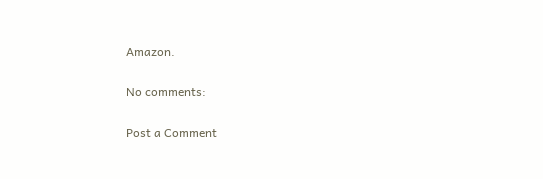Amazon.

No comments:

Post a Comment